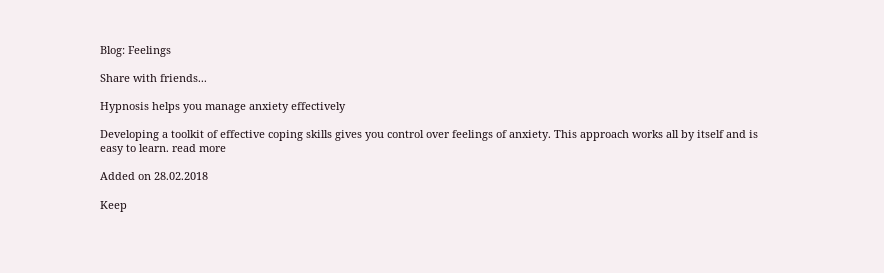Blog: Feelings

Share with friends...

Hypnosis helps you manage anxiety effectively

Developing a toolkit of effective coping skills gives you control over feelings of anxiety. This approach works all by itself and is easy to learn. read more

Added on 28.02.2018

Keep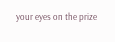your eyes on the prize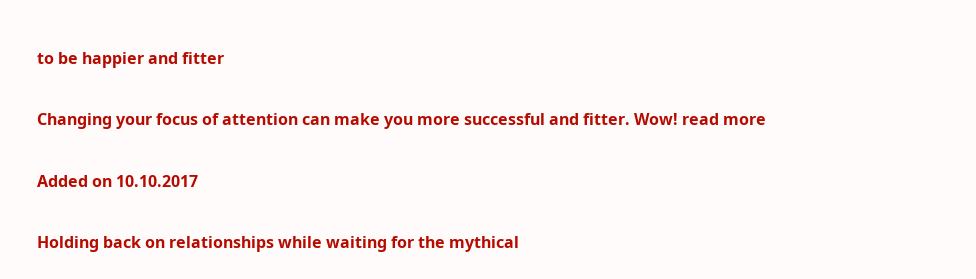to be happier and fitter

Changing your focus of attention can make you more successful and fitter. Wow! read more

Added on 10.10.2017

Holding back on relationships while waiting for the mythical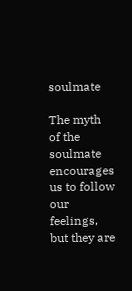soulmate

The myth of the soulmate encourages us to follow our feelings, but they are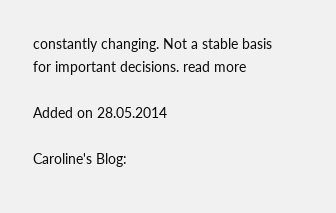constantly changing. Not a stable basis for important decisions. read more

Added on 28.05.2014

Caroline's Blog: